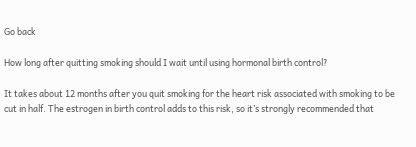Go back

How long after quitting smoking should I wait until using hormonal birth control?

It takes about 12 months after you quit smoking for the heart risk associated with smoking to be cut in half. The estrogen in birth control adds to this risk, so it’s strongly recommended that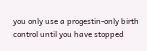you only use a progestin-only birth control until you have stopped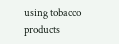using tobacco products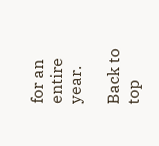for an entire year.

Back to top